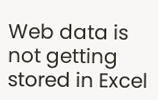Web data is not getting stored in Excel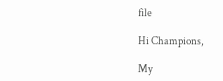file

Hi Champions,

My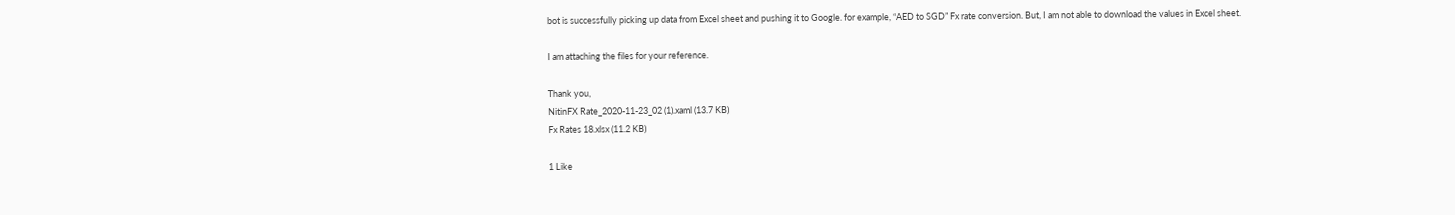bot is successfully picking up data from Excel sheet and pushing it to Google. for example, “AED to SGD” Fx rate conversion. But, I am not able to download the values in Excel sheet.

I am attaching the files for your reference.

Thank you,
NitinFX Rate_2020-11-23_02 (1).xaml (13.7 KB)
Fx Rates 18.xlsx (11.2 KB)

1 Like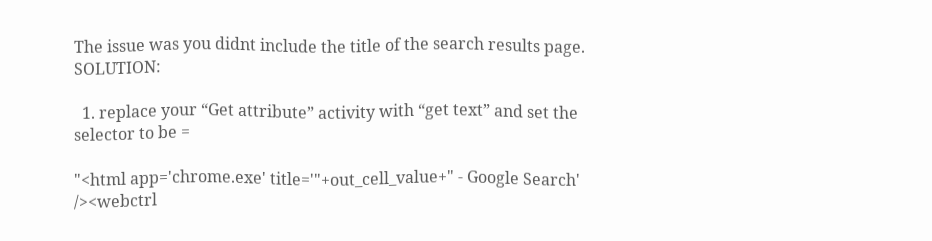The issue was you didnt include the title of the search results page. SOLUTION:

  1. replace your “Get attribute” activity with “get text” and set the selector to be =

"<html app='chrome.exe' title='"+out_cell_value+" - Google Search' /><webctrl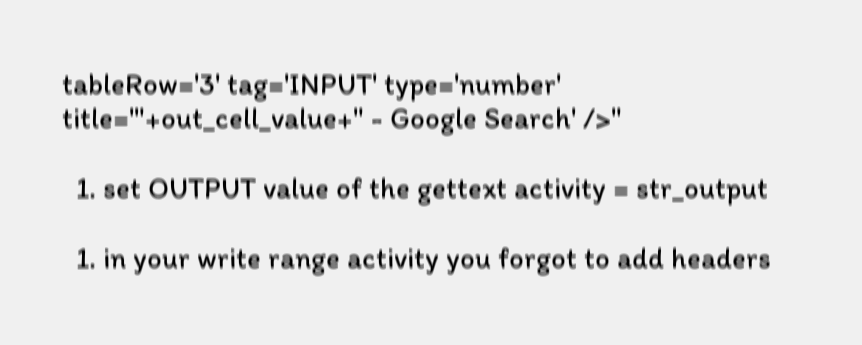tableRow='3' tag='INPUT' type='number' title='"+out_cell_value+" - Google Search' />"

  1. set OUTPUT value of the gettext activity = str_output

  1. in your write range activity you forgot to add headers